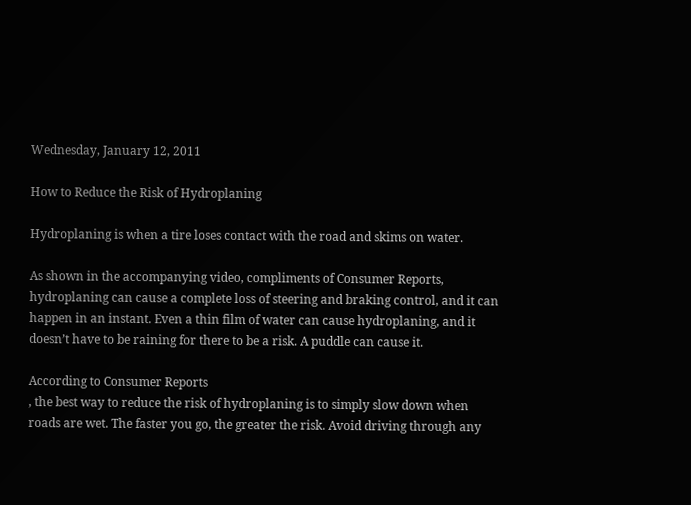Wednesday, January 12, 2011

How to Reduce the Risk of Hydroplaning

Hydroplaning is when a tire loses contact with the road and skims on water.

As shown in the accompanying video, compliments of Consumer Reports, hydroplaning can cause a complete loss of steering and braking control, and it can happen in an instant. Even a thin film of water can cause hydroplaning, and it doesn’t have to be raining for there to be a risk. A puddle can cause it.

According to Consumer Reports
, the best way to reduce the risk of hydroplaning is to simply slow down when roads are wet. The faster you go, the greater the risk. Avoid driving through any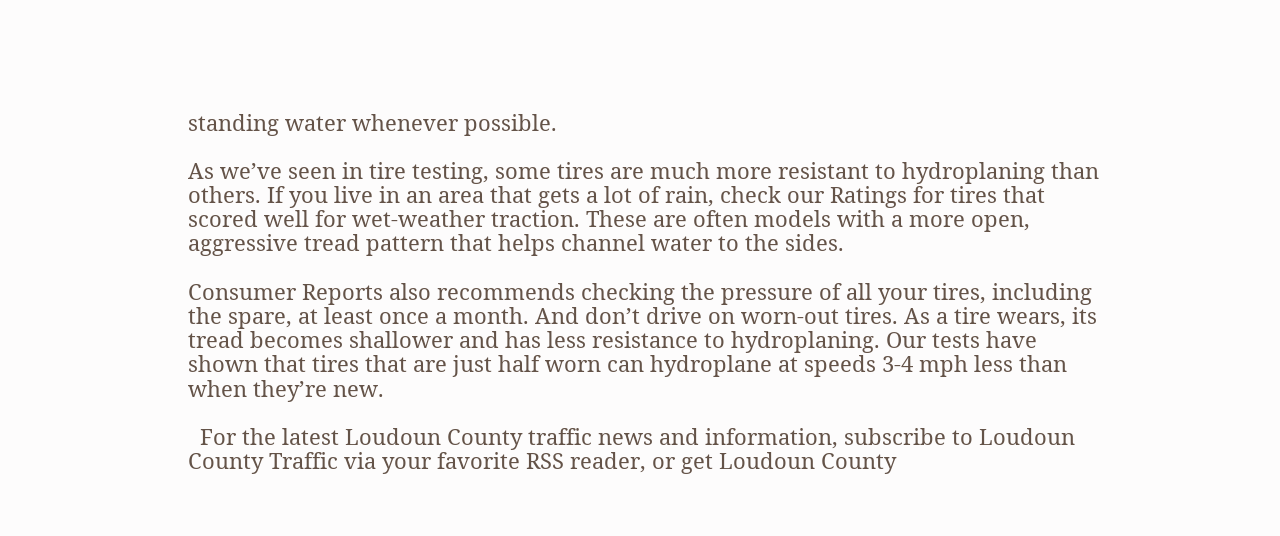standing water whenever possible.

As we’ve seen in tire testing, some tires are much more resistant to hydroplaning than others. If you live in an area that gets a lot of rain, check our Ratings for tires that scored well for wet-weather traction. These are often models with a more open, aggressive tread pattern that helps channel water to the sides.

Consumer Reports also recommends checking the pressure of all your tires, including the spare, at least once a month. And don’t drive on worn-out tires. As a tire wears, its tread becomes shallower and has less resistance to hydroplaning. Our tests have shown that tires that are just half worn can hydroplane at speeds 3-4 mph less than when they’re new.

  For the latest Loudoun County traffic news and information, subscribe to Loudoun County Traffic via your favorite RSS reader, or get Loudoun County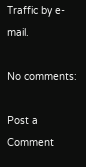Traffic by e-mail.

No comments:

Post a Comment